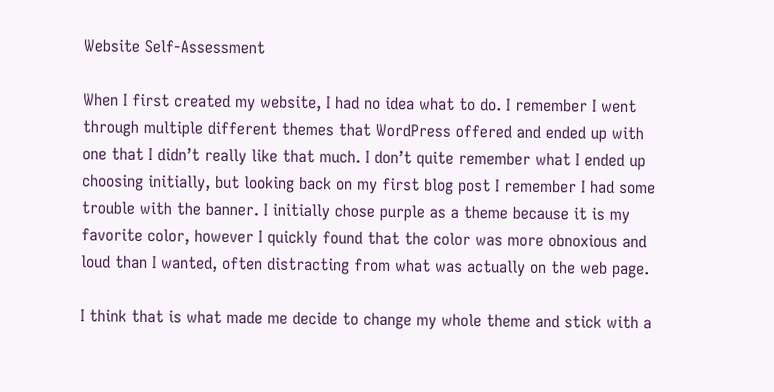Website Self-Assessment

When I first created my website, I had no idea what to do. I remember I went through multiple different themes that WordPress offered and ended up with one that I didn’t really like that much. I don’t quite remember what I ended up choosing initially, but looking back on my first blog post I remember I had some trouble with the banner. I initially chose purple as a theme because it is my favorite color, however I quickly found that the color was more obnoxious and loud than I wanted, often distracting from what was actually on the web page.

I think that is what made me decide to change my whole theme and stick with a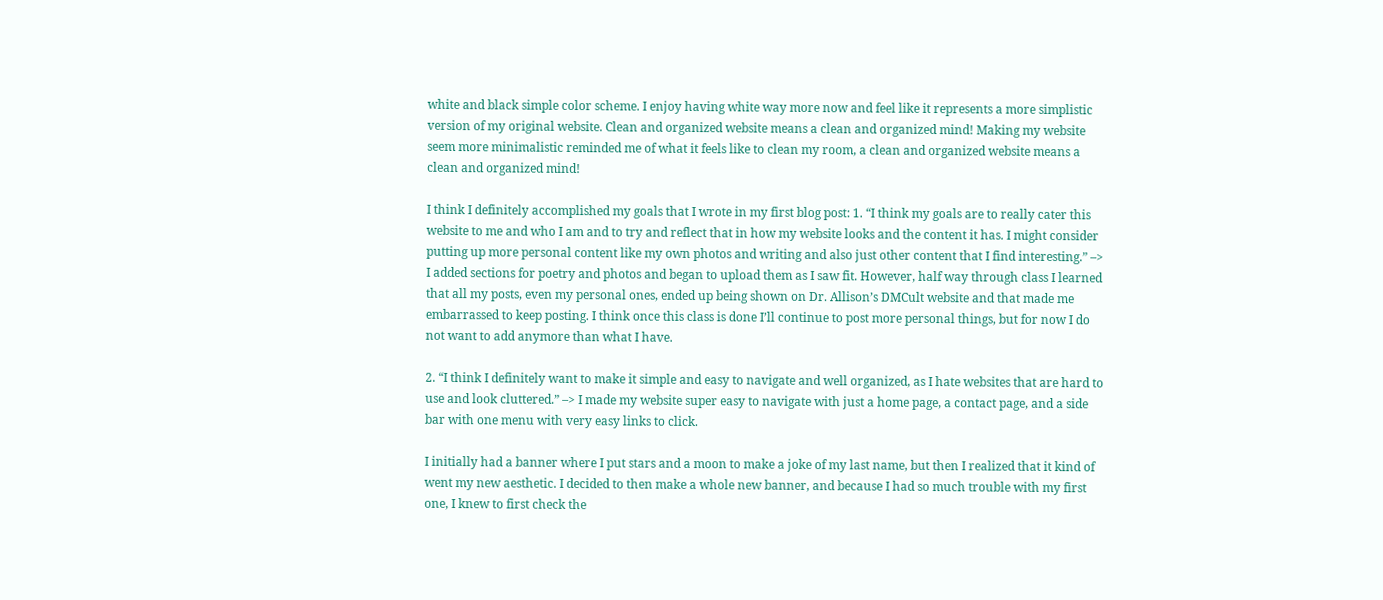white and black simple color scheme. I enjoy having white way more now and feel like it represents a more simplistic version of my original website. Clean and organized website means a clean and organized mind! Making my website seem more minimalistic reminded me of what it feels like to clean my room, a clean and organized website means a clean and organized mind!

I think I definitely accomplished my goals that I wrote in my first blog post: 1. “I think my goals are to really cater this website to me and who I am and to try and reflect that in how my website looks and the content it has. I might consider putting up more personal content like my own photos and writing and also just other content that I find interesting.” –> I added sections for poetry and photos and began to upload them as I saw fit. However, half way through class I learned that all my posts, even my personal ones, ended up being shown on Dr. Allison’s DMCult website and that made me embarrassed to keep posting. I think once this class is done I’ll continue to post more personal things, but for now I do not want to add anymore than what I have.

2. “I think I definitely want to make it simple and easy to navigate and well organized, as I hate websites that are hard to use and look cluttered.” –> I made my website super easy to navigate with just a home page, a contact page, and a side bar with one menu with very easy links to click.

I initially had a banner where I put stars and a moon to make a joke of my last name, but then I realized that it kind of went my new aesthetic. I decided to then make a whole new banner, and because I had so much trouble with my first one, I knew to first check the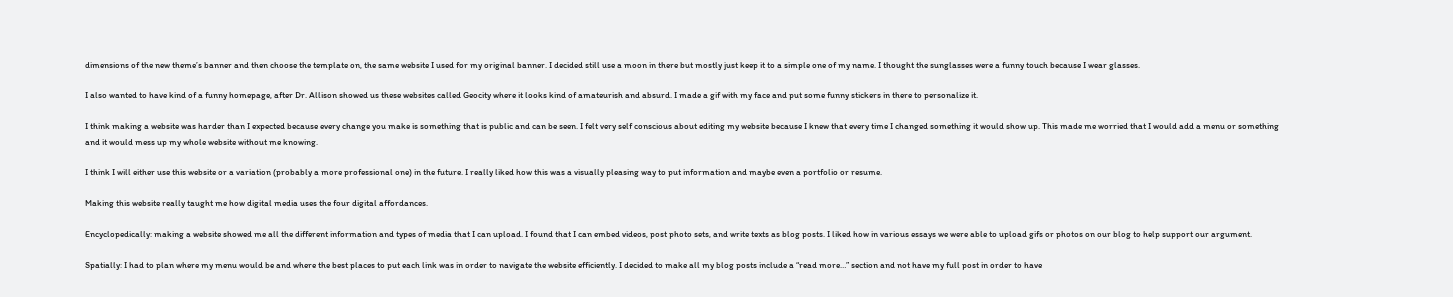dimensions of the new theme’s banner and then choose the template on, the same website I used for my original banner. I decided still use a moon in there but mostly just keep it to a simple one of my name. I thought the sunglasses were a funny touch because I wear glasses.

I also wanted to have kind of a funny homepage, after Dr. Allison showed us these websites called Geocity where it looks kind of amateurish and absurd. I made a gif with my face and put some funny stickers in there to personalize it.

I think making a website was harder than I expected because every change you make is something that is public and can be seen. I felt very self conscious about editing my website because I knew that every time I changed something it would show up. This made me worried that I would add a menu or something and it would mess up my whole website without me knowing.

I think I will either use this website or a variation (probably a more professional one) in the future. I really liked how this was a visually pleasing way to put information and maybe even a portfolio or resume.

Making this website really taught me how digital media uses the four digital affordances.

Encyclopedically: making a website showed me all the different information and types of media that I can upload. I found that I can embed videos, post photo sets, and write texts as blog posts. I liked how in various essays we were able to upload gifs or photos on our blog to help support our argument.

Spatially: I had to plan where my menu would be and where the best places to put each link was in order to navigate the website efficiently. I decided to make all my blog posts include a “read more…” section and not have my full post in order to have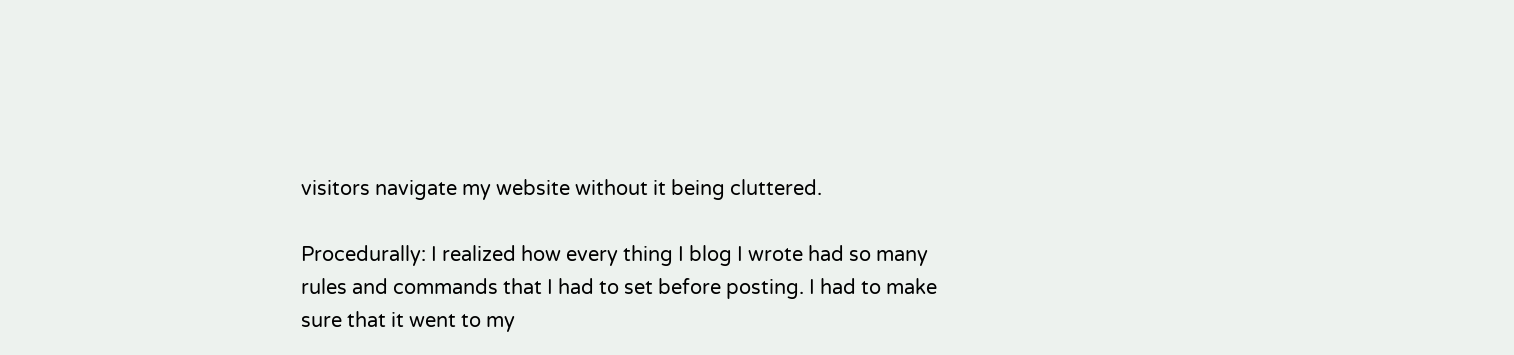visitors navigate my website without it being cluttered.

Procedurally: I realized how every thing I blog I wrote had so many rules and commands that I had to set before posting. I had to make sure that it went to my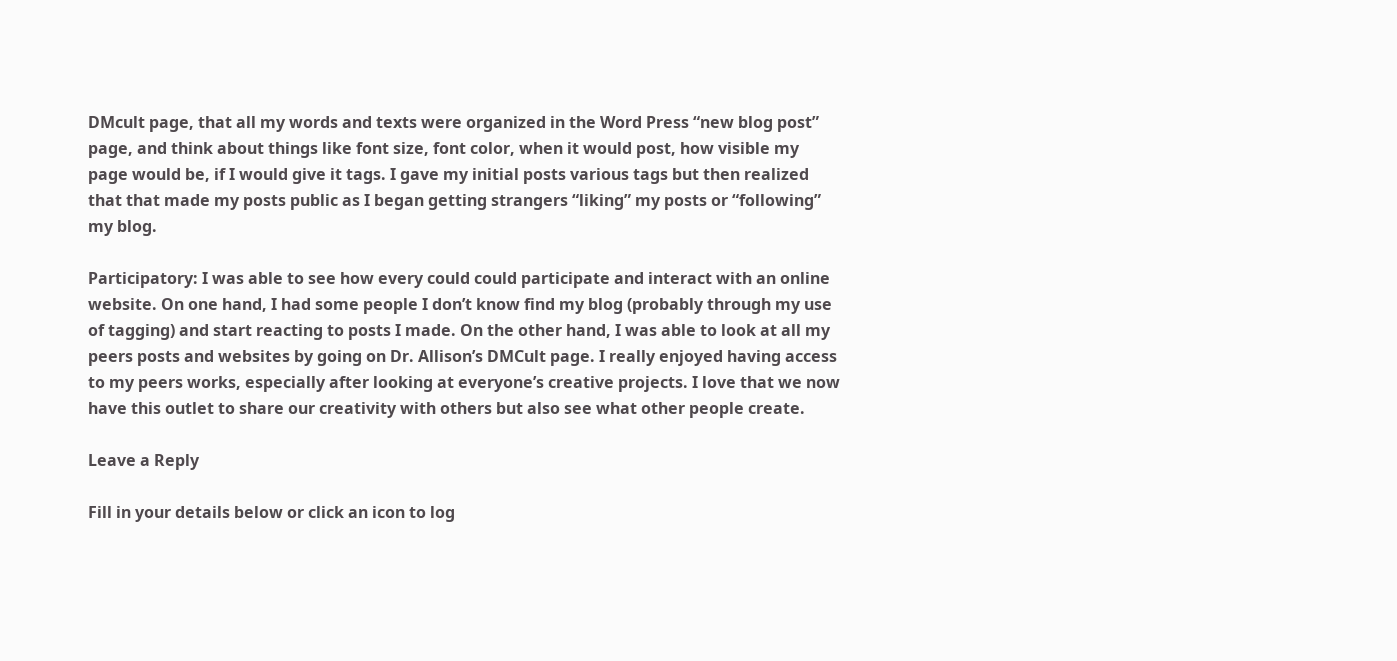DMcult page, that all my words and texts were organized in the Word Press “new blog post” page, and think about things like font size, font color, when it would post, how visible my page would be, if I would give it tags. I gave my initial posts various tags but then realized that that made my posts public as I began getting strangers “liking” my posts or “following” my blog.

Participatory: I was able to see how every could could participate and interact with an online website. On one hand, I had some people I don’t know find my blog (probably through my use of tagging) and start reacting to posts I made. On the other hand, I was able to look at all my peers posts and websites by going on Dr. Allison’s DMCult page. I really enjoyed having access to my peers works, especially after looking at everyone’s creative projects. I love that we now have this outlet to share our creativity with others but also see what other people create.

Leave a Reply

Fill in your details below or click an icon to log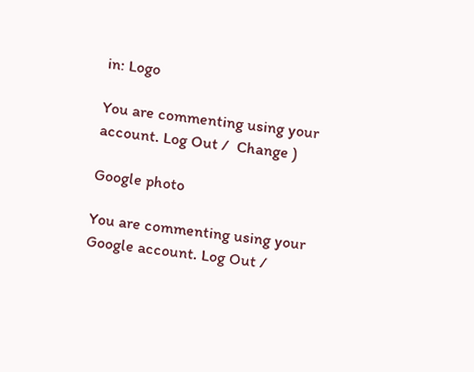in: Logo

You are commenting using your account. Log Out /  Change )

Google photo

You are commenting using your Google account. Log Out /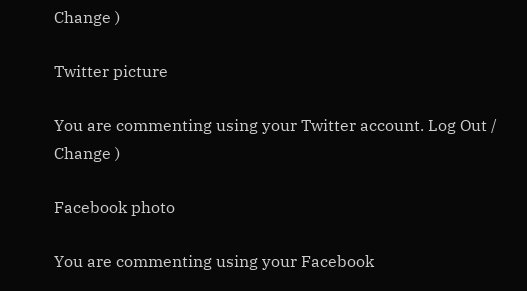Change )

Twitter picture

You are commenting using your Twitter account. Log Out /  Change )

Facebook photo

You are commenting using your Facebook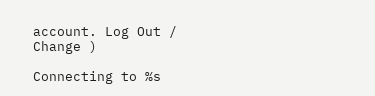account. Log Out /  Change )

Connecting to %s